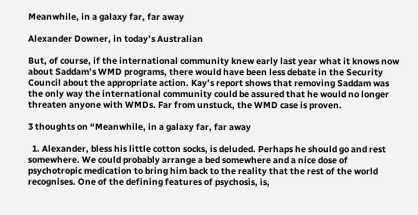Meanwhile, in a galaxy far, far away

Alexander Downer, in today’s Australian

But, of course, if the international community knew early last year what it knows now about Saddam’s WMD programs, there would have been less debate in the Security Council about the appropriate action. Kay’s report shows that removing Saddam was the only way the international community could be assured that he would no longer threaten anyone with WMDs. Far from unstuck, the WMD case is proven.

3 thoughts on “Meanwhile, in a galaxy far, far away

  1. Alexander, bless his little cotton socks, is deluded. Perhaps he should go and rest somewhere. We could probably arrange a bed somewhere and a nice dose of psychotropic medication to bring him back to the reality that the rest of the world recognises. One of the defining features of psychosis, is,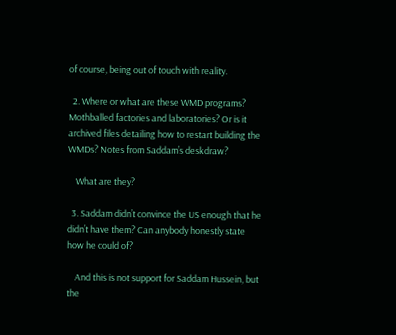of course, being out of touch with reality.

  2. Where or what are these WMD programs? Mothballed factories and laboratories? Or is it archived files detailing how to restart building the WMDs? Notes from Saddam’s deskdraw?

    What are they?

  3. Saddam didn’t convince the US enough that he didn’t have them? Can anybody honestly state how he could of?

    And this is not support for Saddam Hussein, but the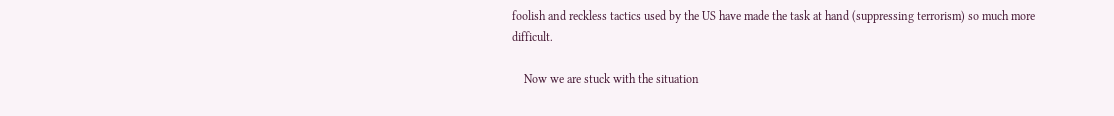foolish and reckless tactics used by the US have made the task at hand (suppressing terrorism) so much more difficult.

    Now we are stuck with the situation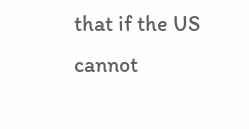that if the US cannot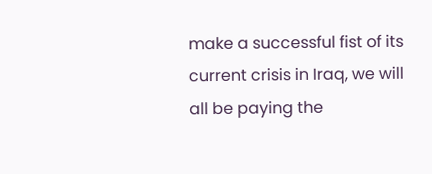make a successful fist of its current crisis in Iraq, we will all be paying the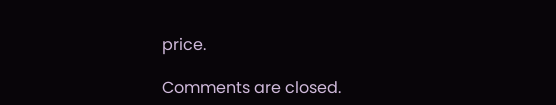price.

Comments are closed.